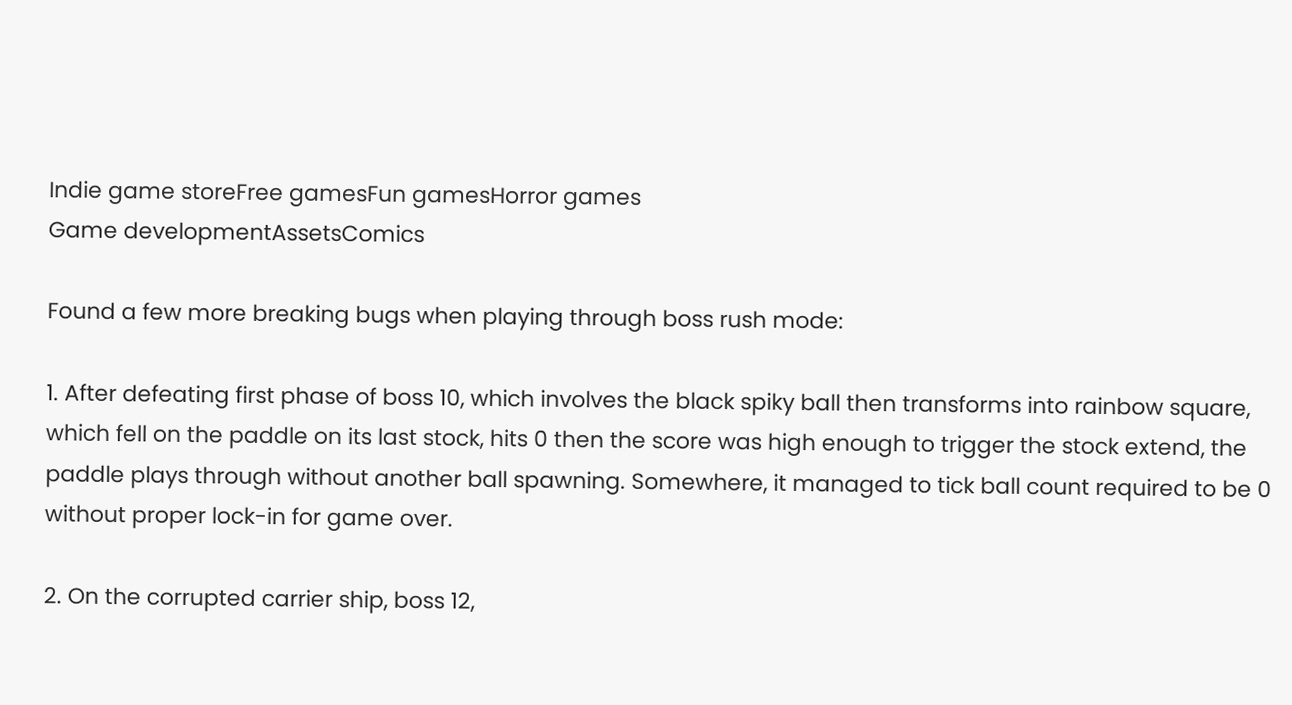Indie game storeFree gamesFun gamesHorror games
Game developmentAssetsComics

Found a few more breaking bugs when playing through boss rush mode:

1. After defeating first phase of boss 10, which involves the black spiky ball then transforms into rainbow square, which fell on the paddle on its last stock, hits 0 then the score was high enough to trigger the stock extend, the paddle plays through without another ball spawning. Somewhere, it managed to tick ball count required to be 0 without proper lock-in for game over.

2. On the corrupted carrier ship, boss 12,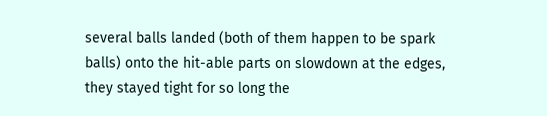several balls landed (both of them happen to be spark balls) onto the hit-able parts on slowdown at the edges, they stayed tight for so long the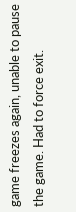game freezes again, unable to pause the game. Had to force exit.